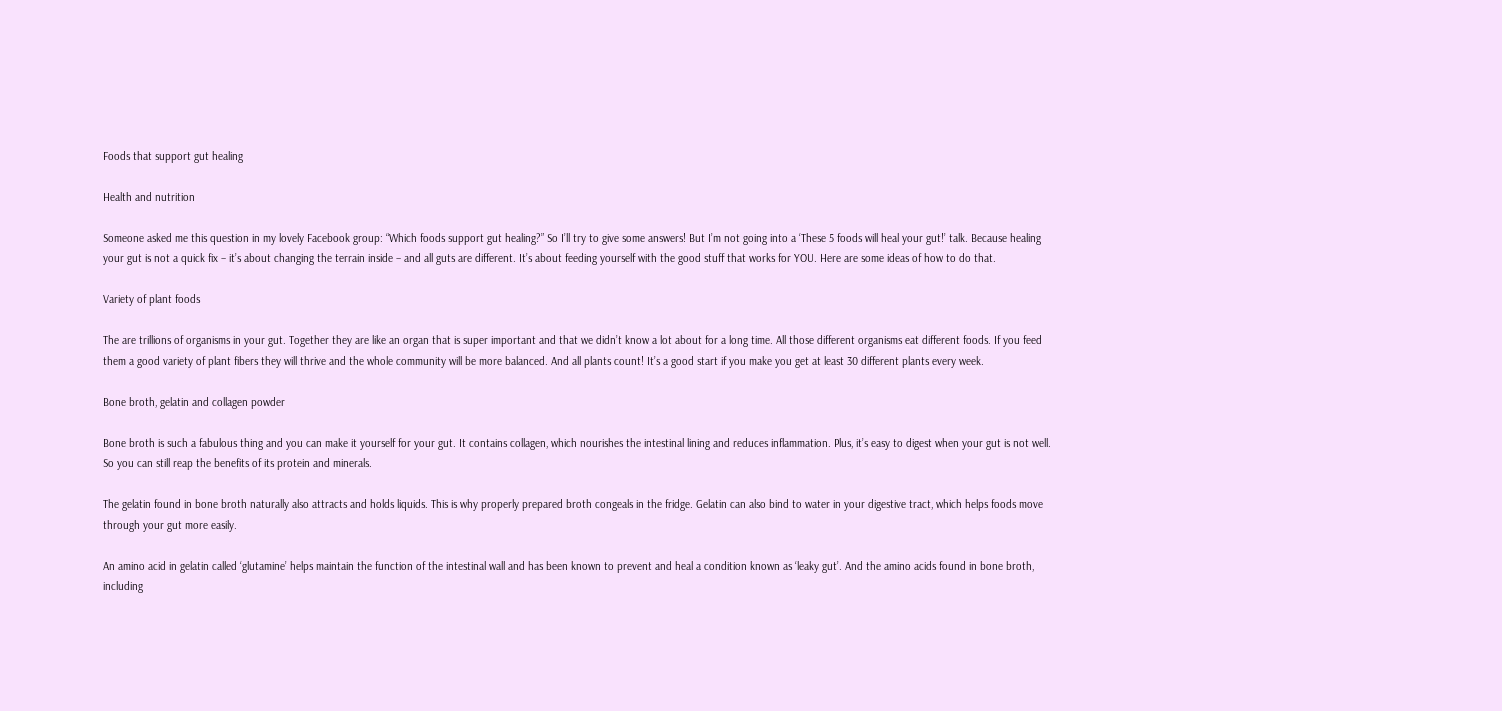Foods that support gut healing

Health and nutrition

Someone asked me this question in my lovely Facebook group: “Which foods support gut healing?” So I’ll try to give some answers! But I’m not going into a ‘These 5 foods will heal your gut!’ talk. Because healing your gut is not a quick fix – it’s about changing the terrain inside – and all guts are different. It’s about feeding yourself with the good stuff that works for YOU. Here are some ideas of how to do that.

Variety of plant foods

The are trillions of organisms in your gut. Together they are like an organ that is super important and that we didn’t know a lot about for a long time. All those different organisms eat different foods. If you feed them a good variety of plant fibers they will thrive and the whole community will be more balanced. And all plants count! It’s a good start if you make you get at least 30 different plants every week.

Bone broth, gelatin and collagen powder

Bone broth is such a fabulous thing and you can make it yourself for your gut. It contains collagen, which nourishes the intestinal lining and reduces inflammation. Plus, it’s easy to digest when your gut is not well. So you can still reap the benefits of its protein and minerals.

The gelatin found in bone broth naturally also attracts and holds liquids. This is why properly prepared broth congeals in the fridge. Gelatin can also bind to water in your digestive tract, which helps foods move through your gut more easily.

An amino acid in gelatin called ‘glutamine’ helps maintain the function of the intestinal wall and has been known to prevent and heal a condition known as ‘leaky gut’. And the amino acids found in bone broth, including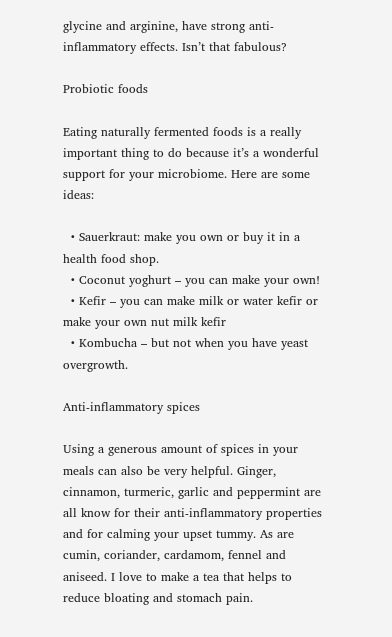glycine and arginine, have strong anti-inflammatory effects. Isn’t that fabulous?

Probiotic foods

Eating naturally fermented foods is a really important thing to do because it’s a wonderful support for your microbiome. Here are some ideas:

  • Sauerkraut: make you own or buy it in a health food shop.
  • Coconut yoghurt – you can make your own!
  • Kefir – you can make milk or water kefir or make your own nut milk kefir
  • Kombucha – but not when you have yeast overgrowth.

Anti-inflammatory spices

Using a generous amount of spices in your meals can also be very helpful. Ginger, cinnamon, turmeric, garlic and peppermint are all know for their anti-inflammatory properties and for calming your upset tummy. As are cumin, coriander, cardamom, fennel and aniseed. I love to make a tea that helps to reduce bloating and stomach pain.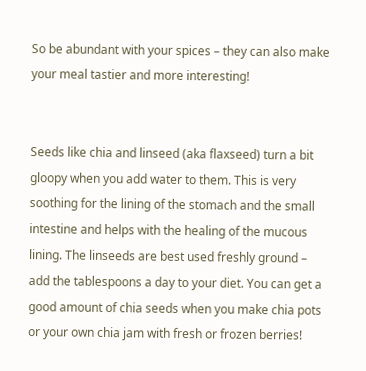So be abundant with your spices – they can also make your meal tastier and more interesting!


Seeds like chia and linseed (aka flaxseed) turn a bit gloopy when you add water to them. This is very soothing for the lining of the stomach and the small intestine and helps with the healing of the mucous lining. The linseeds are best used freshly ground – add the tablespoons a day to your diet. You can get a good amount of chia seeds when you make chia pots or your own chia jam with fresh or frozen berries!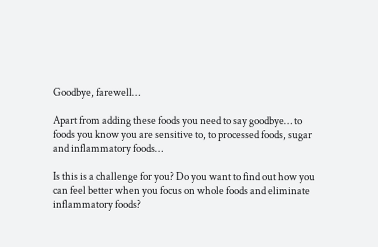Goodbye, farewell…

Apart from adding these foods you need to say goodbye… to foods you know you are sensitive to, to processed foods, sugar and inflammatory foods…

Is this is a challenge for you? Do you want to find out how you can feel better when you focus on whole foods and eliminate inflammatory foods?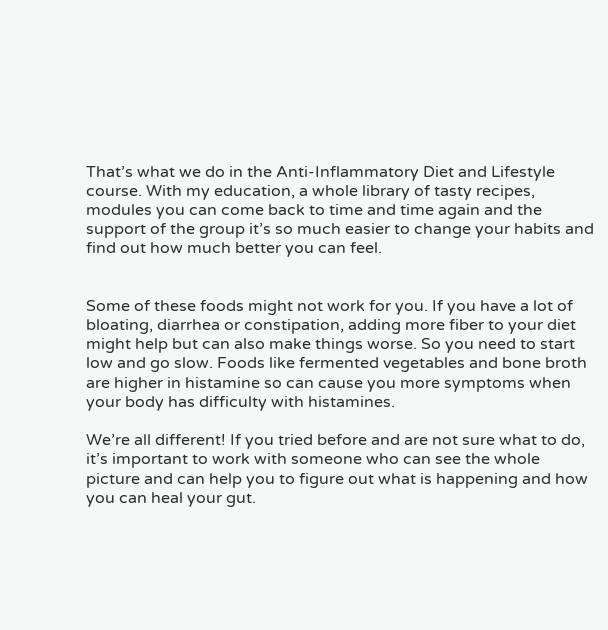That’s what we do in the Anti-Inflammatory Diet and Lifestyle course. With my education, a whole library of tasty recipes, modules you can come back to time and time again and the support of the group it’s so much easier to change your habits and find out how much better you can feel.


Some of these foods might not work for you. If you have a lot of bloating, diarrhea or constipation, adding more fiber to your diet might help but can also make things worse. So you need to start low and go slow. Foods like fermented vegetables and bone broth are higher in histamine so can cause you more symptoms when your body has difficulty with histamines.

We’re all different! If you tried before and are not sure what to do, it’s important to work with someone who can see the whole picture and can help you to figure out what is happening and how you can heal your gut.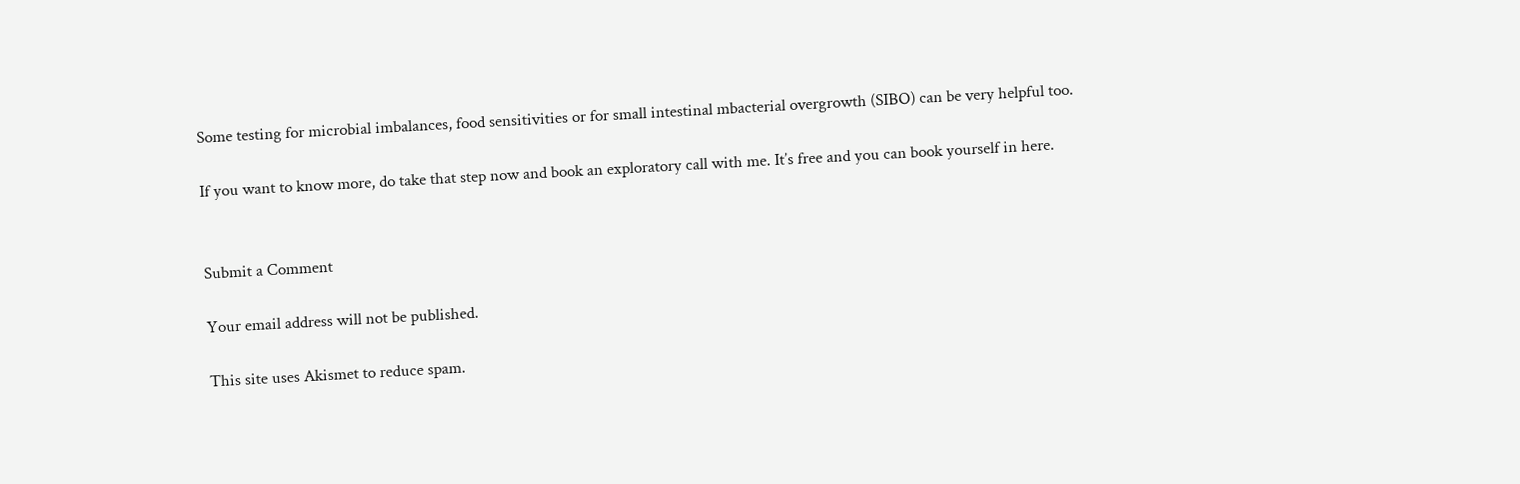Some testing for microbial imbalances, food sensitivities or for small intestinal mbacterial overgrowth (SIBO) can be very helpful too.

If you want to know more, do take that step now and book an exploratory call with me. It’s free and you can book yourself in here.


Submit a Comment

Your email address will not be published.

This site uses Akismet to reduce spam.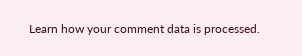Learn how your comment data is processed.